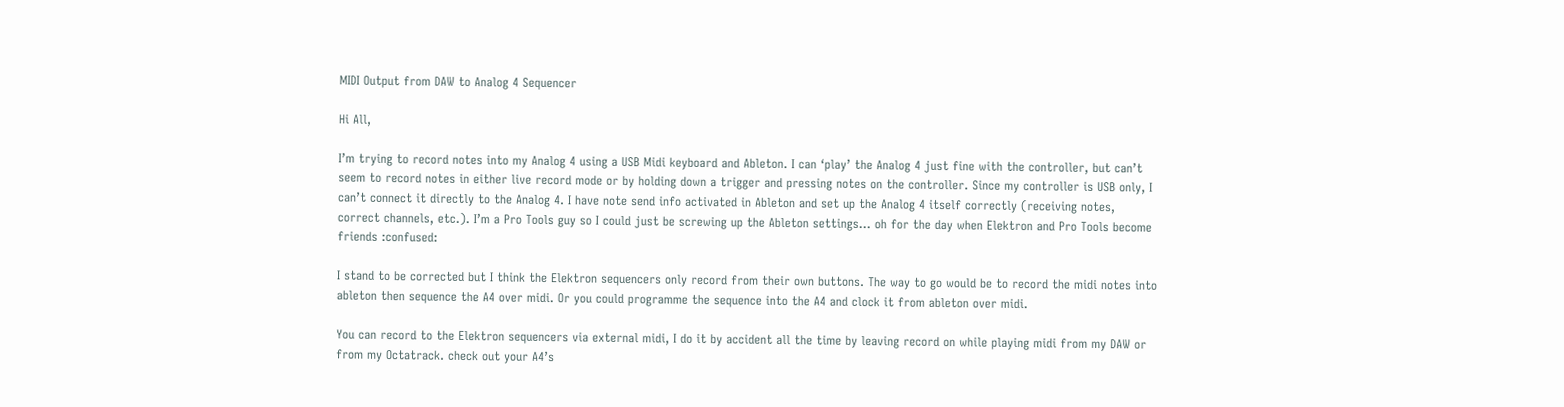MIDI Output from DAW to Analog 4 Sequencer

Hi All,

I’m trying to record notes into my Analog 4 using a USB Midi keyboard and Ableton. I can ‘play’ the Analog 4 just fine with the controller, but can’t seem to record notes in either live record mode or by holding down a trigger and pressing notes on the controller. Since my controller is USB only, I can’t connect it directly to the Analog 4. I have note send info activated in Ableton and set up the Analog 4 itself correctly (receiving notes, correct channels, etc.). I’m a Pro Tools guy so I could just be screwing up the Ableton settings… oh for the day when Elektron and Pro Tools become friends :confused:

I stand to be corrected but I think the Elektron sequencers only record from their own buttons. The way to go would be to record the midi notes into ableton then sequence the A4 over midi. Or you could programme the sequence into the A4 and clock it from ableton over midi.

You can record to the Elektron sequencers via external midi, I do it by accident all the time by leaving record on while playing midi from my DAW or from my Octatrack. check out your A4’s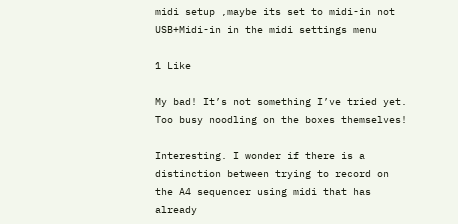midi setup ,maybe its set to midi-in not USB+Midi-in in the midi settings menu

1 Like

My bad! It’s not something I’ve tried yet. Too busy noodling on the boxes themselves!

Interesting. I wonder if there is a distinction between trying to record on the A4 sequencer using midi that has already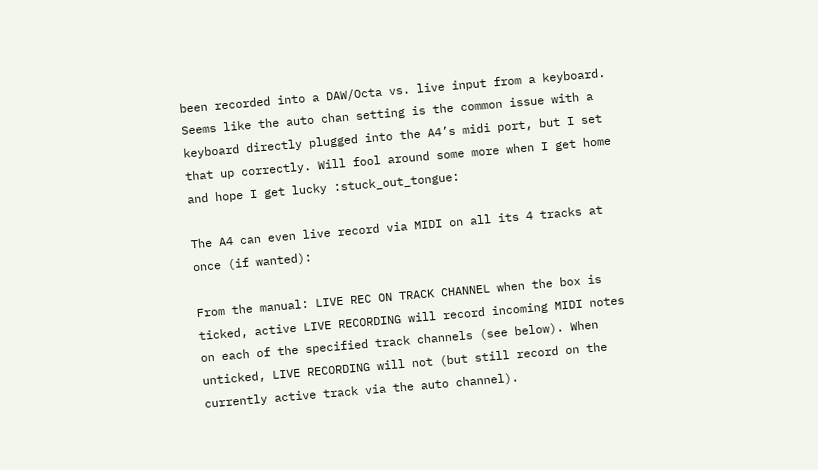been recorded into a DAW/Octa vs. live input from a keyboard. Seems like the auto chan setting is the common issue with a keyboard directly plugged into the A4’s midi port, but I set that up correctly. Will fool around some more when I get home and hope I get lucky :stuck_out_tongue:

The A4 can even live record via MIDI on all its 4 tracks at once (if wanted):

From the manual: LIVE REC ON TRACK CHANNEL when the box is ticked, active LIVE RECORDING will record incoming MIDI notes on each of the specified track channels (see below). When unticked, LIVE RECORDING will not (but still record on the currently active track via the auto channel).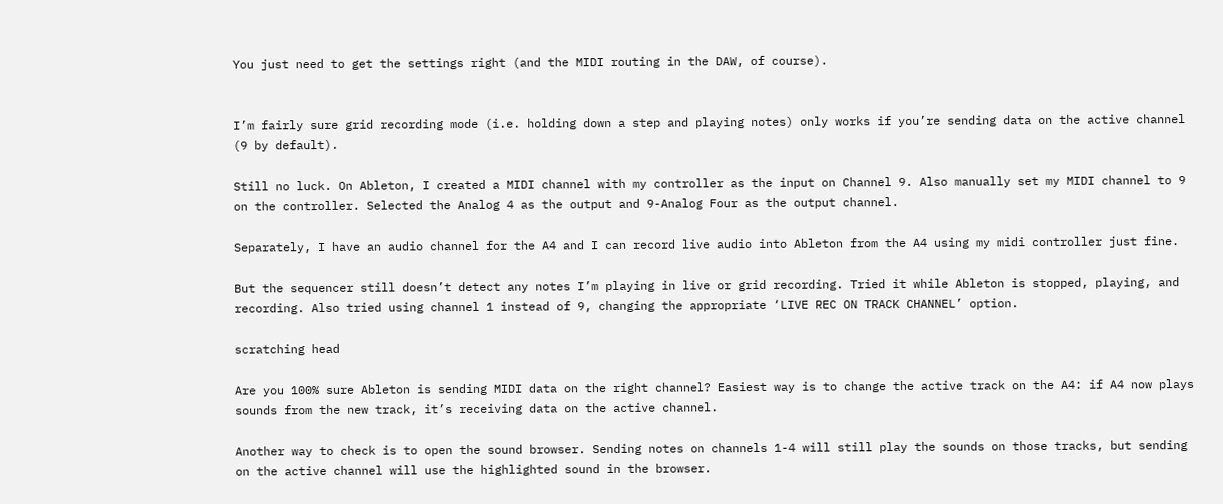You just need to get the settings right (and the MIDI routing in the DAW, of course).


I’m fairly sure grid recording mode (i.e. holding down a step and playing notes) only works if you’re sending data on the active channel (9 by default).

Still no luck. On Ableton, I created a MIDI channel with my controller as the input on Channel 9. Also manually set my MIDI channel to 9 on the controller. Selected the Analog 4 as the output and 9-Analog Four as the output channel.

Separately, I have an audio channel for the A4 and I can record live audio into Ableton from the A4 using my midi controller just fine.

But the sequencer still doesn’t detect any notes I’m playing in live or grid recording. Tried it while Ableton is stopped, playing, and recording. Also tried using channel 1 instead of 9, changing the appropriate ‘LIVE REC ON TRACK CHANNEL’ option.

scratching head

Are you 100% sure Ableton is sending MIDI data on the right channel? Easiest way is to change the active track on the A4: if A4 now plays sounds from the new track, it’s receiving data on the active channel.

Another way to check is to open the sound browser. Sending notes on channels 1-4 will still play the sounds on those tracks, but sending on the active channel will use the highlighted sound in the browser.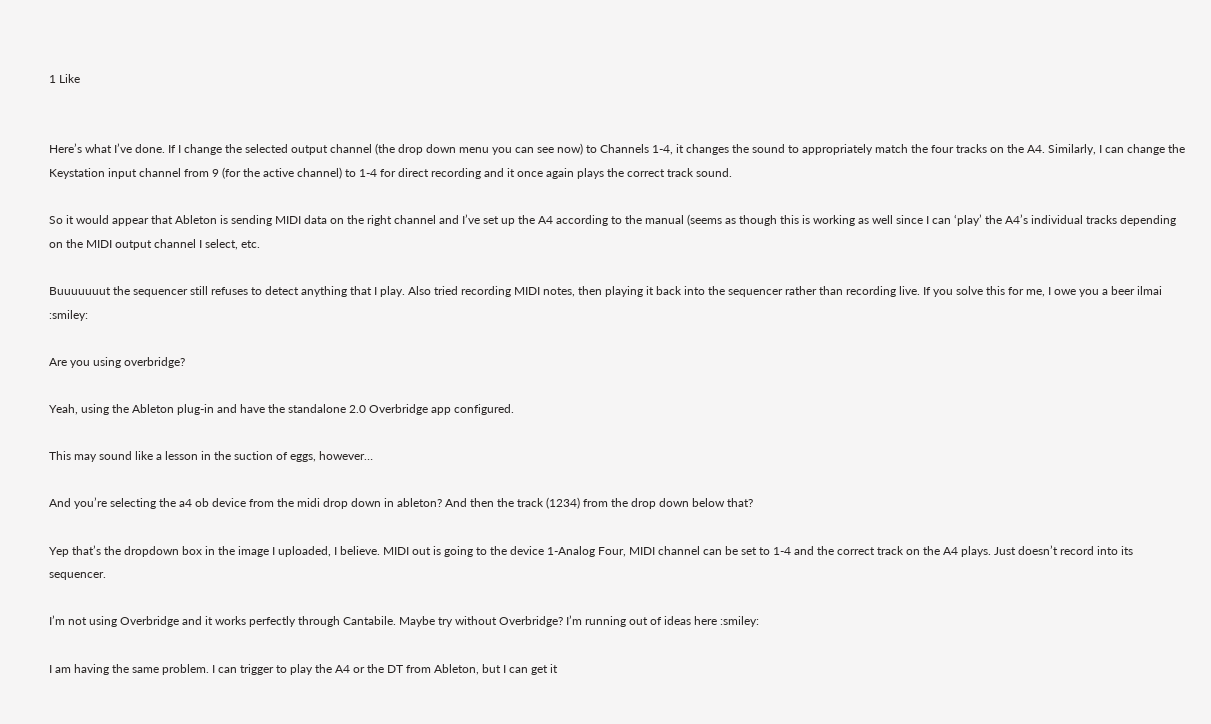1 Like


Here’s what I’ve done. If I change the selected output channel (the drop down menu you can see now) to Channels 1-4, it changes the sound to appropriately match the four tracks on the A4. Similarly, I can change the Keystation input channel from 9 (for the active channel) to 1-4 for direct recording and it once again plays the correct track sound.

So it would appear that Ableton is sending MIDI data on the right channel and I’ve set up the A4 according to the manual (seems as though this is working as well since I can ‘play’ the A4’s individual tracks depending on the MIDI output channel I select, etc.

Buuuuuuut the sequencer still refuses to detect anything that I play. Also tried recording MIDI notes, then playing it back into the sequencer rather than recording live. If you solve this for me, I owe you a beer ilmai :smiley:

Are you using overbridge?

Yeah, using the Ableton plug-in and have the standalone 2.0 Overbridge app configured.

This may sound like a lesson in the suction of eggs, however…

And you’re selecting the a4 ob device from the midi drop down in ableton? And then the track (1234) from the drop down below that?

Yep that’s the dropdown box in the image I uploaded, I believe. MIDI out is going to the device 1-Analog Four, MIDI channel can be set to 1-4 and the correct track on the A4 plays. Just doesn’t record into its sequencer.

I’m not using Overbridge and it works perfectly through Cantabile. Maybe try without Overbridge? I’m running out of ideas here :smiley:

I am having the same problem. I can trigger to play the A4 or the DT from Ableton, but I can get it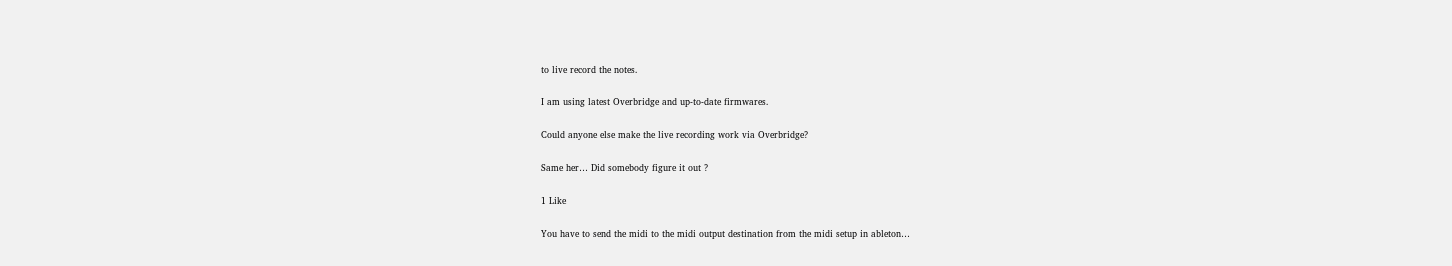to live record the notes.

I am using latest Overbridge and up-to-date firmwares.

Could anyone else make the live recording work via Overbridge?

Same her… Did somebody figure it out ?

1 Like

You have to send the midi to the midi output destination from the midi setup in ableton…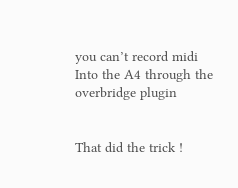you can’t record midi Into the A4 through the overbridge plugin


That did the trick !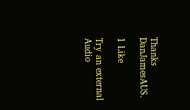Thanks DanJamesAUS.

1 Like

Try an external Audio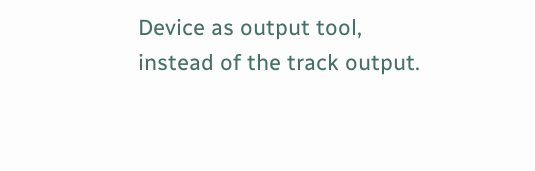Device as output tool, instead of the track output.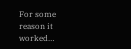For some reason it worked…